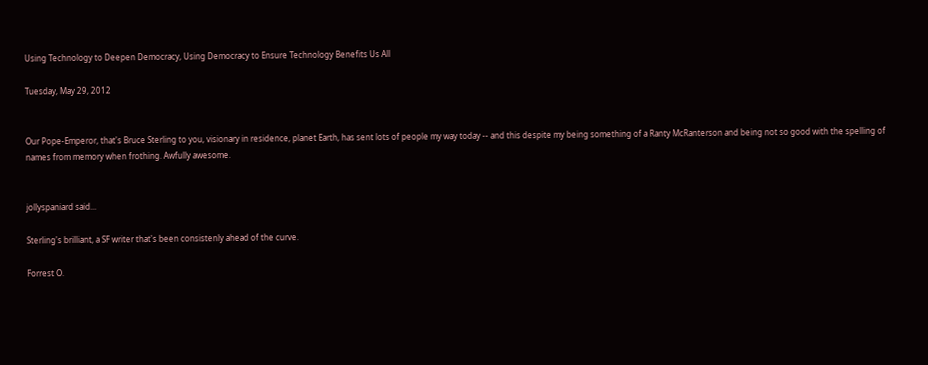Using Technology to Deepen Democracy, Using Democracy to Ensure Technology Benefits Us All

Tuesday, May 29, 2012


Our Pope-Emperor, that's Bruce Sterling to you, visionary in residence, planet Earth, has sent lots of people my way today -- and this despite my being something of a Ranty McRanterson and being not so good with the spelling of names from memory when frothing. Awfully awesome.


jollyspaniard said...

Sterling's brilliant, a SF writer that's been consistenly ahead of the curve.

Forrest O.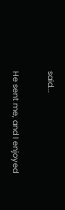said...

He sent me, and I enjoyed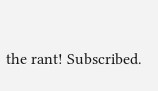the rant! Subscribed.